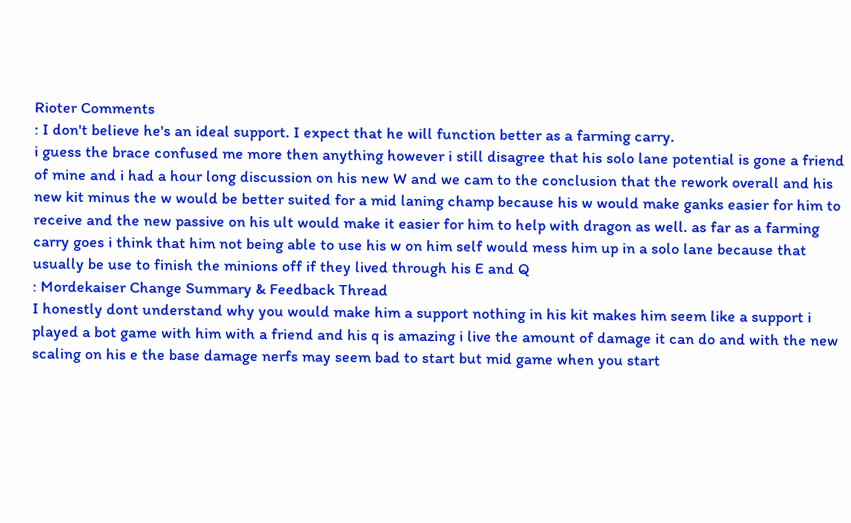Rioter Comments
: I don't believe he's an ideal support. I expect that he will function better as a farming carry.
i guess the brace confused me more then anything however i still disagree that his solo lane potential is gone a friend of mine and i had a hour long discussion on his new W and we cam to the conclusion that the rework overall and his new kit minus the w would be better suited for a mid laning champ because his w would make ganks easier for him to receive and the new passive on his ult would make it easier for him to help with dragon as well. as far as a farming carry goes i think that him not being able to use his w on him self would mess him up in a solo lane because that usually be use to finish the minions off if they lived through his E and Q
: Mordekaiser Change Summary & Feedback Thread
I honestly dont understand why you would make him a support nothing in his kit makes him seem like a support i played a bot game with him with a friend and his q is amazing i live the amount of damage it can do and with the new scaling on his e the base damage nerfs may seem bad to start but mid game when you start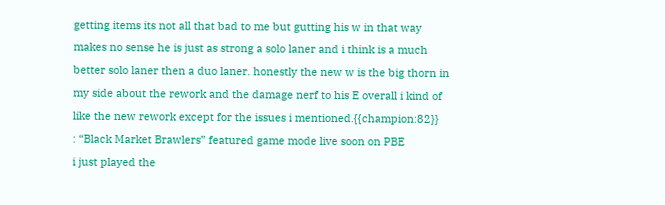getting items its not all that bad to me but gutting his w in that way makes no sense he is just as strong a solo laner and i think is a much better solo laner then a duo laner. honestly the new w is the big thorn in my side about the rework and the damage nerf to his E overall i kind of like the new rework except for the issues i mentioned.{{champion:82}}
: “Black Market Brawlers” featured game mode live soon on PBE
i just played the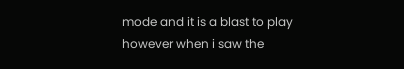mode and it is a blast to play however when i saw the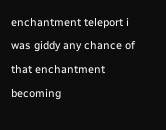enchantment teleport i was giddy any chance of that enchantment becoming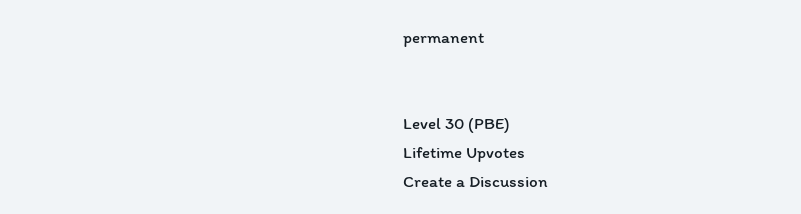permanent


Level 30 (PBE)
Lifetime Upvotes
Create a Discussion